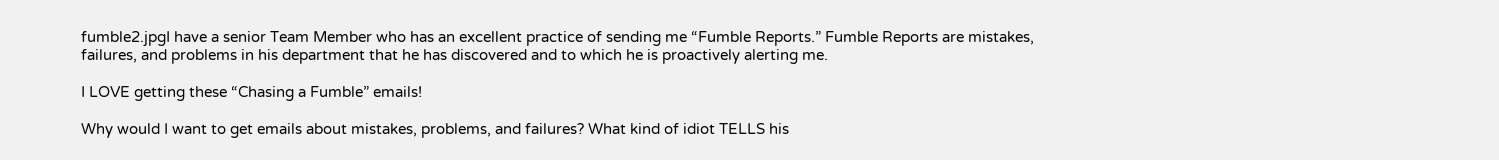fumble2.jpgI have a senior Team Member who has an excellent practice of sending me “Fumble Reports.” Fumble Reports are mistakes, failures, and problems in his department that he has discovered and to which he is proactively alerting me.

I LOVE getting these “Chasing a Fumble” emails!

Why would I want to get emails about mistakes, problems, and failures? What kind of idiot TELLS his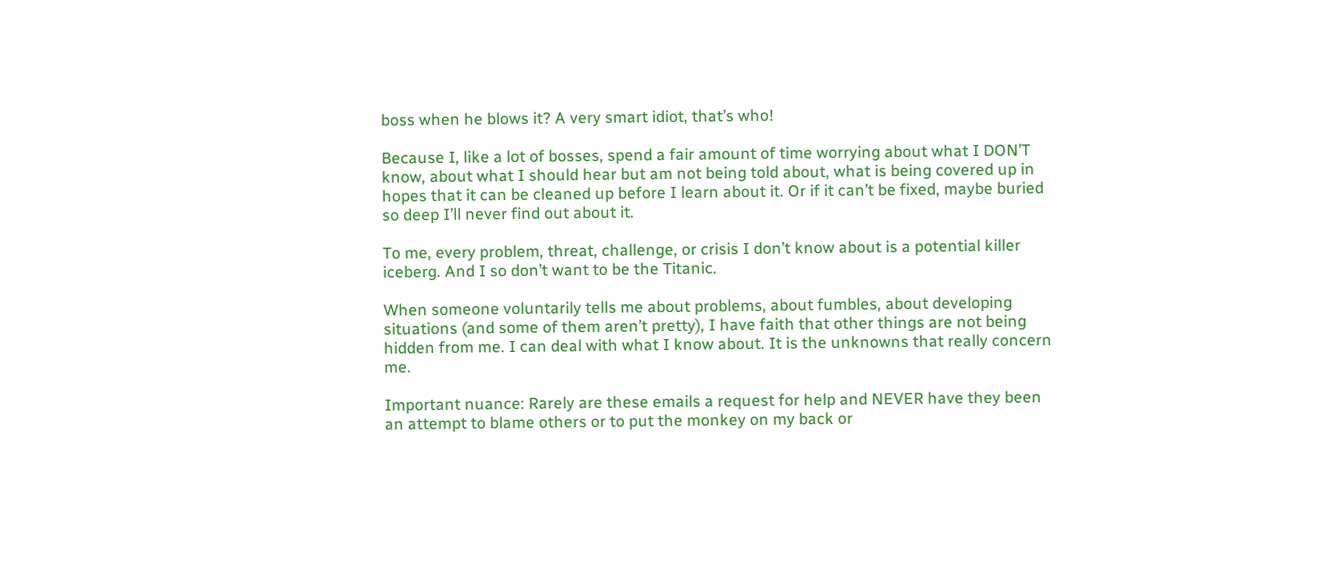boss when he blows it? A very smart idiot, that’s who!

Because I, like a lot of bosses, spend a fair amount of time worrying about what I DON’T know, about what I should hear but am not being told about, what is being covered up in hopes that it can be cleaned up before I learn about it. Or if it can’t be fixed, maybe buried so deep I’ll never find out about it.

To me, every problem, threat, challenge, or crisis I don’t know about is a potential killer iceberg. And I so don’t want to be the Titanic.

When someone voluntarily tells me about problems, about fumbles, about developing situations (and some of them aren’t pretty), I have faith that other things are not being hidden from me. I can deal with what I know about. It is the unknowns that really concern me.

Important nuance: Rarely are these emails a request for help and NEVER have they been an attempt to blame others or to put the monkey on my back or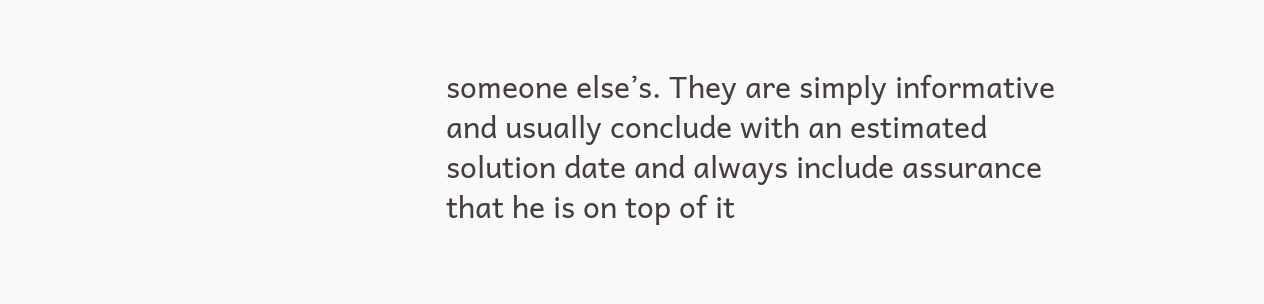someone else’s. They are simply informative and usually conclude with an estimated solution date and always include assurance that he is on top of it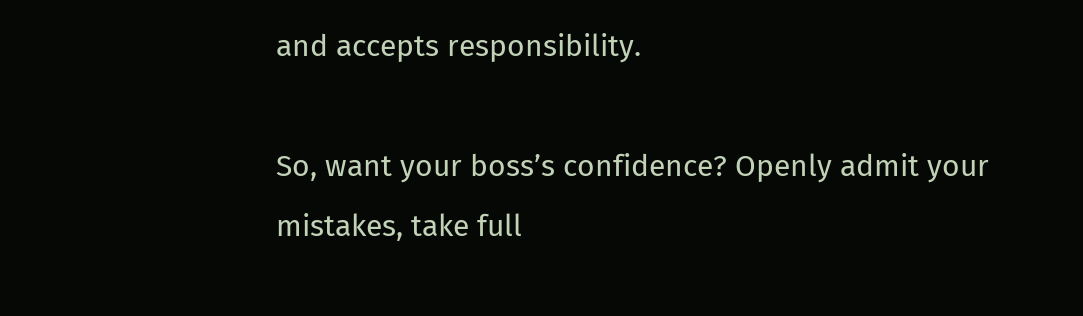and accepts responsibility.

So, want your boss’s confidence? Openly admit your mistakes, take full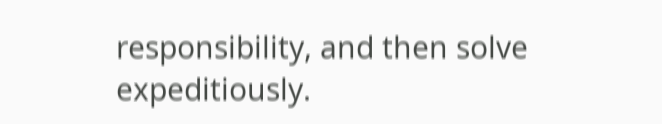responsibility, and then solve expeditiously.